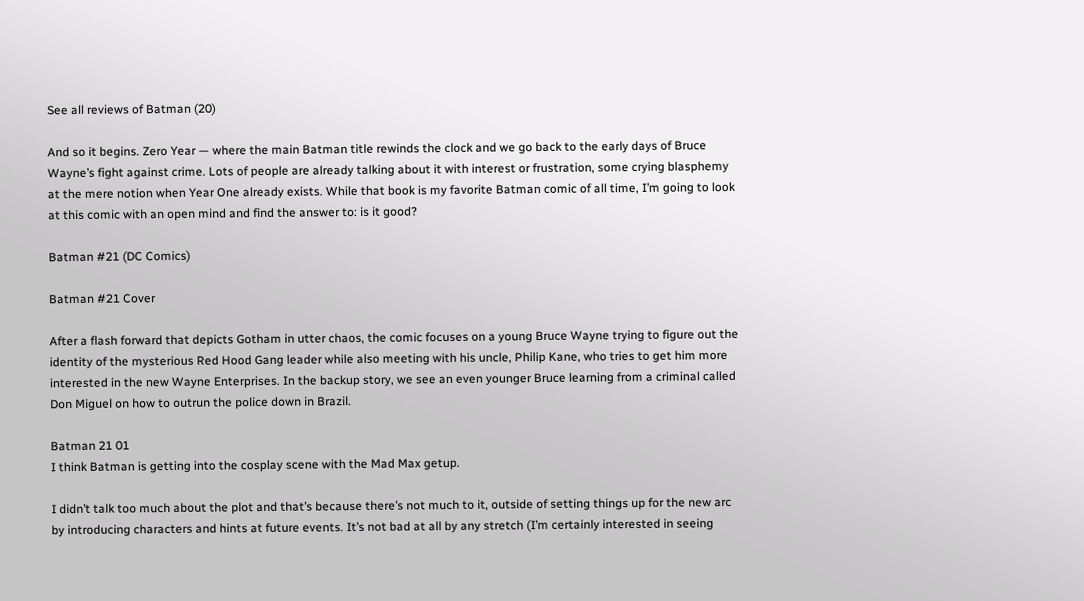See all reviews of Batman (20)

And so it begins. Zero Year — where the main Batman title rewinds the clock and we go back to the early days of Bruce Wayne’s fight against crime. Lots of people are already talking about it with interest or frustration, some crying blasphemy at the mere notion when Year One already exists. While that book is my favorite Batman comic of all time, I’m going to look at this comic with an open mind and find the answer to: is it good?

Batman #21 (DC Comics)

Batman #21 Cover

After a flash forward that depicts Gotham in utter chaos, the comic focuses on a young Bruce Wayne trying to figure out the identity of the mysterious Red Hood Gang leader while also meeting with his uncle, Philip Kane, who tries to get him more interested in the new Wayne Enterprises. In the backup story, we see an even younger Bruce learning from a criminal called Don Miguel on how to outrun the police down in Brazil.

Batman 21 01
I think Batman is getting into the cosplay scene with the Mad Max getup.

I didn’t talk too much about the plot and that’s because there’s not much to it, outside of setting things up for the new arc by introducing characters and hints at future events. It’s not bad at all by any stretch (I’m certainly interested in seeing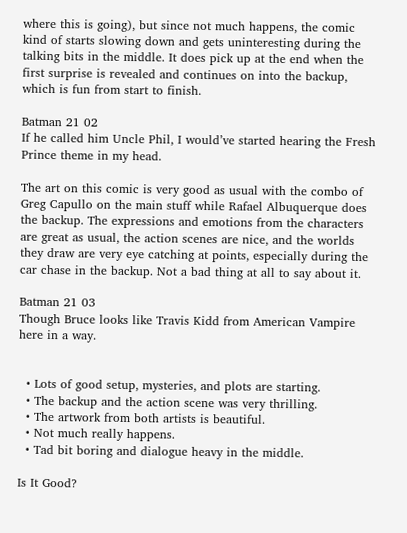where this is going), but since not much happens, the comic kind of starts slowing down and gets uninteresting during the talking bits in the middle. It does pick up at the end when the first surprise is revealed and continues on into the backup, which is fun from start to finish.

Batman 21 02
If he called him Uncle Phil, I would’ve started hearing the Fresh Prince theme in my head.

The art on this comic is very good as usual with the combo of Greg Capullo on the main stuff while Rafael Albuquerque does the backup. The expressions and emotions from the characters are great as usual, the action scenes are nice, and the worlds they draw are very eye catching at points, especially during the car chase in the backup. Not a bad thing at all to say about it.

Batman 21 03
Though Bruce looks like Travis Kidd from American Vampire here in a way.


  • Lots of good setup, mysteries, and plots are starting.
  • The backup and the action scene was very thrilling.
  • The artwork from both artists is beautiful.
  • Not much really happens.
  • Tad bit boring and dialogue heavy in the middle.

Is It Good?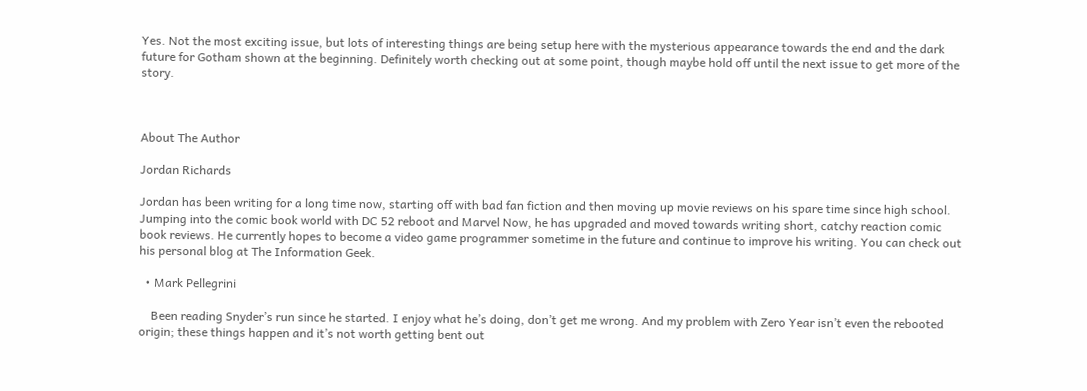Yes. Not the most exciting issue, but lots of interesting things are being setup here with the mysterious appearance towards the end and the dark future for Gotham shown at the beginning. Definitely worth checking out at some point, though maybe hold off until the next issue to get more of the story.



About The Author

Jordan Richards

Jordan has been writing for a long time now, starting off with bad fan fiction and then moving up movie reviews on his spare time since high school. Jumping into the comic book world with DC 52 reboot and Marvel Now, he has upgraded and moved towards writing short, catchy reaction comic book reviews. He currently hopes to become a video game programmer sometime in the future and continue to improve his writing. You can check out his personal blog at The Information Geek.

  • Mark Pellegrini

    Been reading Snyder’s run since he started. I enjoy what he’s doing, don’t get me wrong. And my problem with Zero Year isn’t even the rebooted origin; these things happen and it’s not worth getting bent out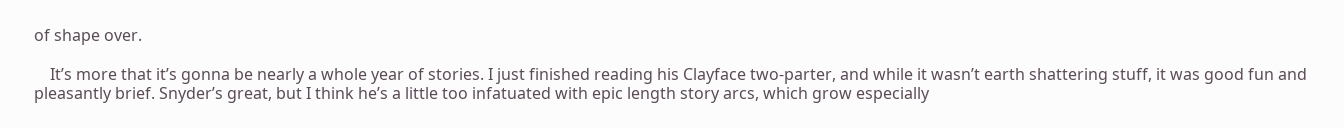of shape over.

    It’s more that it’s gonna be nearly a whole year of stories. I just finished reading his Clayface two-parter, and while it wasn’t earth shattering stuff, it was good fun and pleasantly brief. Snyder’s great, but I think he’s a little too infatuated with epic length story arcs, which grow especially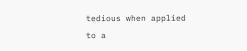tedious when applied to a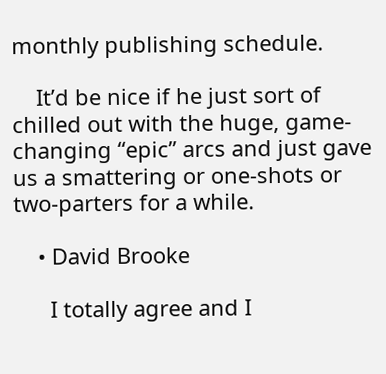monthly publishing schedule.

    It’d be nice if he just sort of chilled out with the huge, game-changing “epic” arcs and just gave us a smattering or one-shots or two-parters for a while.

    • David Brooke

      I totally agree and I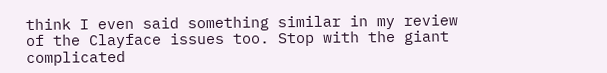think I even said something similar in my review of the Clayface issues too. Stop with the giant complicated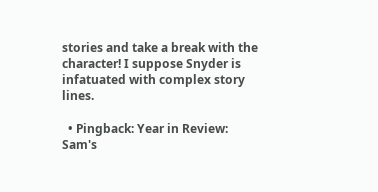stories and take a break with the character! I suppose Snyder is infatuated with complex story lines.

  • Pingback: Year in Review: Sam's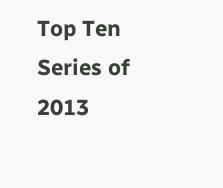Top Ten Series of 2013